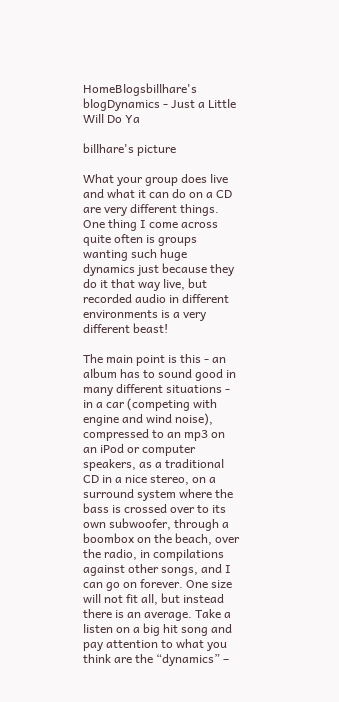HomeBlogsbillhare's blogDynamics - Just a Little Will Do Ya

billhare's picture

What your group does live and what it can do on a CD are very different things.  One thing I come across quite often is groups wanting such huge dynamics just because they do it that way live, but recorded audio in different environments is a very different beast!

The main point is this - an album has to sound good in many different situations - in a car (competing with engine and wind noise), compressed to an mp3 on an iPod or computer speakers, as a traditional CD in a nice stereo, on a surround system where the bass is crossed over to its own subwoofer, through a boombox on the beach, over the radio, in compilations against other songs, and I can go on forever. One size will not fit all, but instead there is an average. Take a listen on a big hit song and pay attention to what you think are the “dynamics” –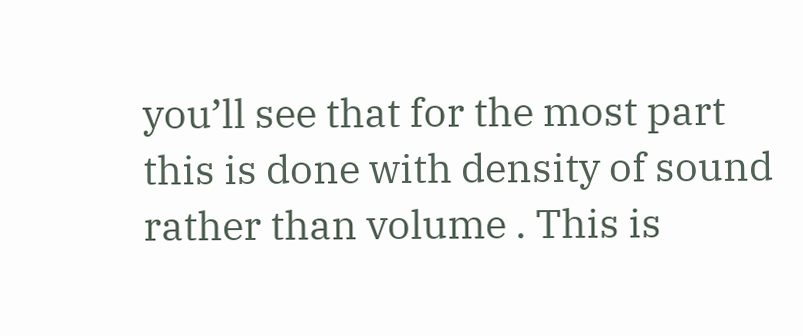you’ll see that for the most part this is done with density of sound rather than volume . This is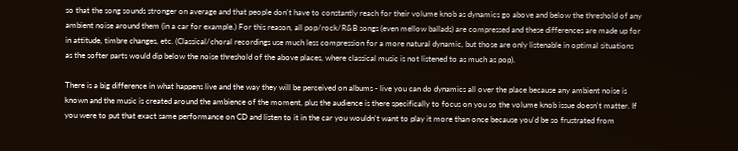so that the song sounds stronger on average and that people don't have to constantly reach for their volume knob as dynamics go above and below the threshold of any ambient noise around them (in a car for example.) For this reason, all pop/rock/R&B songs (even mellow ballads) are compressed and these differences are made up for in attitude, timbre changes, etc. (Classical/choral recordings use much less compression for a more natural dynamic, but those are only listenable in optimal situations as the softer parts would dip below the noise threshold of the above places, where classical music is not listened to as much as pop).

There is a big difference in what happens live and the way they will be perceived on albums - live you can do dynamics all over the place because any ambient noise is known and the music is created around the ambience of the moment, plus the audience is there specifically to focus on you so the volume knob issue doesn't matter. If you were to put that exact same performance on CD and listen to it in the car you wouldn't want to play it more than once because you'd be so frustrated from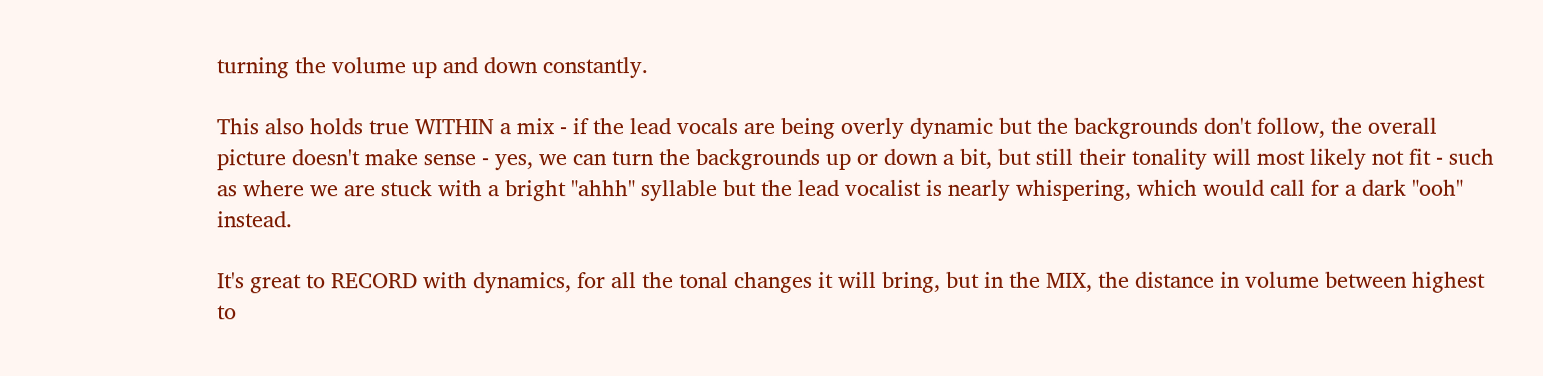turning the volume up and down constantly.

This also holds true WITHIN a mix - if the lead vocals are being overly dynamic but the backgrounds don't follow, the overall picture doesn't make sense - yes, we can turn the backgrounds up or down a bit, but still their tonality will most likely not fit - such as where we are stuck with a bright "ahhh" syllable but the lead vocalist is nearly whispering, which would call for a dark "ooh" instead.

It's great to RECORD with dynamics, for all the tonal changes it will bring, but in the MIX, the distance in volume between highest to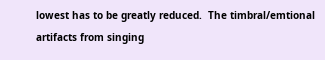lowest has to be greatly reduced.  The timbral/emtional artifacts from singing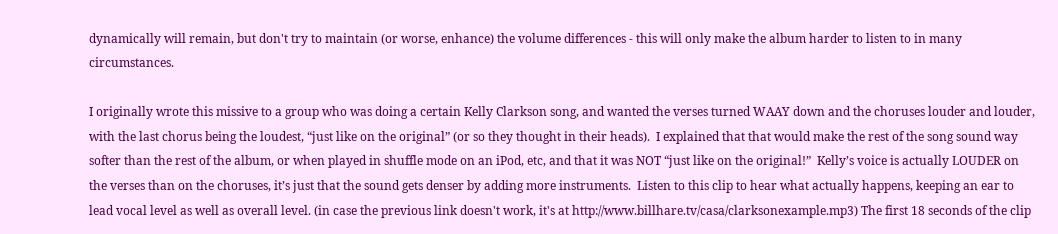dynamically will remain, but don't try to maintain (or worse, enhance) the volume differences - this will only make the album harder to listen to in many circumstances.

I originally wrote this missive to a group who was doing a certain Kelly Clarkson song, and wanted the verses turned WAAY down and the choruses louder and louder, with the last chorus being the loudest, “just like on the original” (or so they thought in their heads).  I explained that that would make the rest of the song sound way softer than the rest of the album, or when played in shuffle mode on an iPod, etc, and that it was NOT “just like on the original!”  Kelly’s voice is actually LOUDER on the verses than on the choruses, it’s just that the sound gets denser by adding more instruments.  Listen to this clip to hear what actually happens, keeping an ear to lead vocal level as well as overall level. (in case the previous link doesn't work, it's at http://www.billhare.tv/casa/clarksonexample.mp3) The first 18 seconds of the clip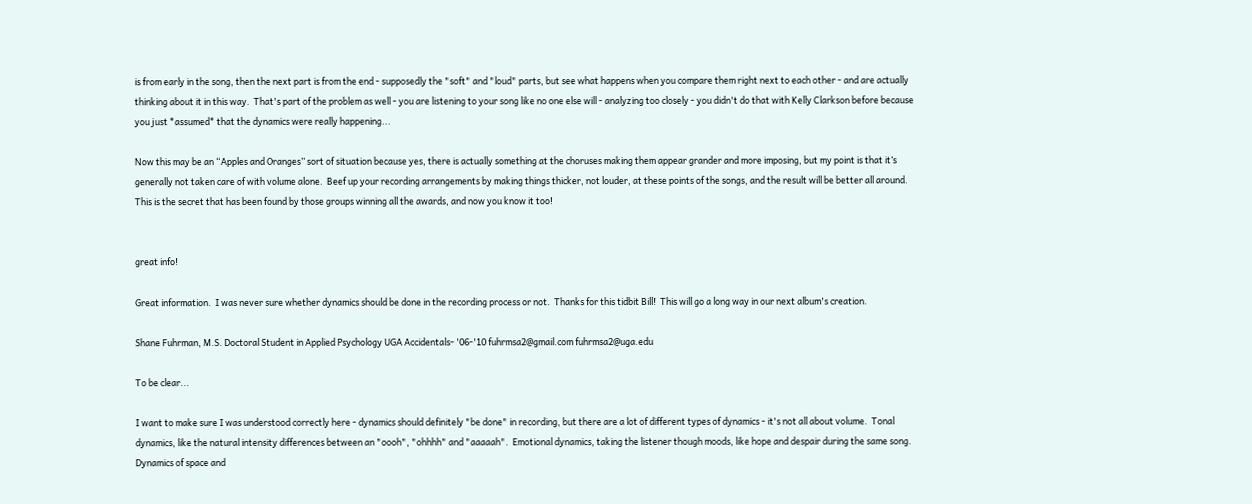is from early in the song, then the next part is from the end - supposedly the "soft" and "loud" parts, but see what happens when you compare them right next to each other - and are actually thinking about it in this way.  That's part of the problem as well - you are listening to your song like no one else will - analyzing too closely - you didn't do that with Kelly Clarkson before because you just *assumed* that the dynamics were really happening...

Now this may be an “Apples and Oranges” sort of situation because yes, there is actually something at the choruses making them appear grander and more imposing, but my point is that it’s generally not taken care of with volume alone.  Beef up your recording arrangements by making things thicker, not louder, at these points of the songs, and the result will be better all around.  This is the secret that has been found by those groups winning all the awards, and now you know it too!


great info!

Great information.  I was never sure whether dynamics should be done in the recording process or not.  Thanks for this tidbit Bill!  This will go a long way in our next album's creation.

Shane Fuhrman, M.S. Doctoral Student in Applied Psychology UGA Accidentals- '06-'10 fuhrmsa2@gmail.com fuhrmsa2@uga.edu

To be clear...

I want to make sure I was understood correctly here - dynamics should definitely "be done" in recording, but there are a lot of different types of dynamics - it's not all about volume.  Tonal dynamics, like the natural intensity differences between an "oooh", "ohhhh" and "aaaaah".  Emotional dynamics, taking the listener though moods, like hope and despair during the same song.  Dynamics of space and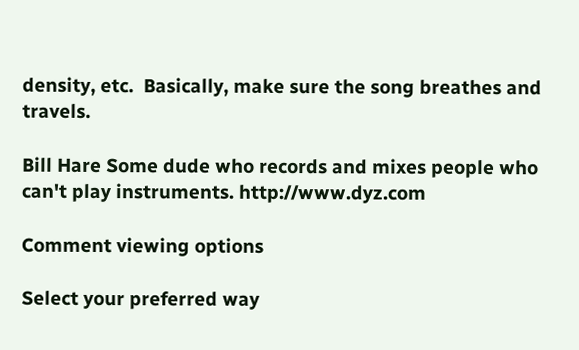density, etc.  Basically, make sure the song breathes and travels.

Bill Hare Some dude who records and mixes people who can't play instruments. http://www.dyz.com

Comment viewing options

Select your preferred way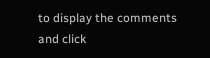to display the comments and click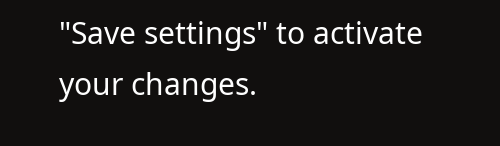"Save settings" to activate your changes.